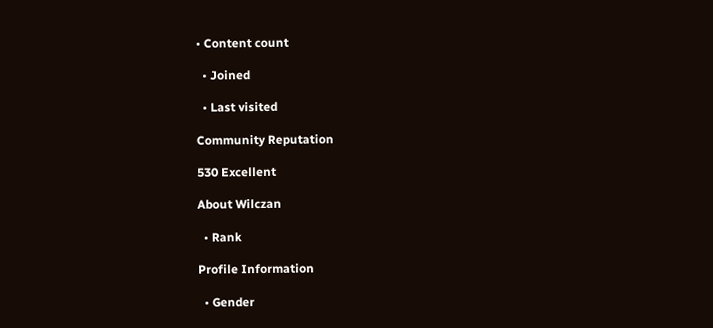• Content count

  • Joined

  • Last visited

Community Reputation

530 Excellent

About Wilczan

  • Rank

Profile Information

  • Gender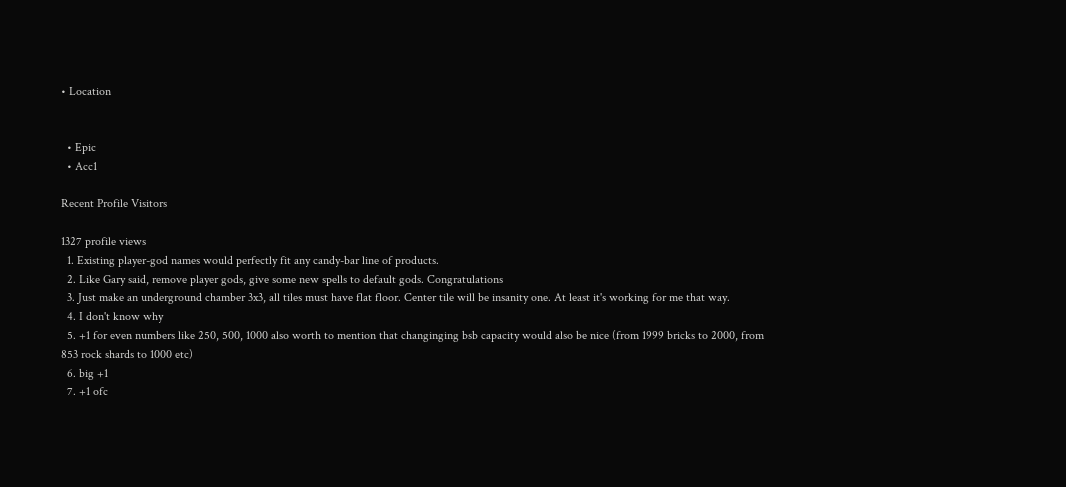• Location


  • Epic
  • Acc1

Recent Profile Visitors

1327 profile views
  1. Existing player-god names would perfectly fit any candy-bar line of products.
  2. Like Gary said, remove player gods, give some new spells to default gods. Congratulations
  3. Just make an underground chamber 3x3, all tiles must have flat floor. Center tile will be insanity one. At least it's working for me that way.
  4. I don't know why
  5. +1 for even numbers like 250, 500, 1000 also worth to mention that changinging bsb capacity would also be nice (from 1999 bricks to 2000, from 853 rock shards to 1000 etc)
  6. big +1
  7. +1 ofc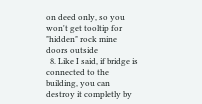on deed only, so you won't get tooltip for "hidden" rock mine doors outside
  8. Like I said, if bridge is connected to the building, you can destroy it completly by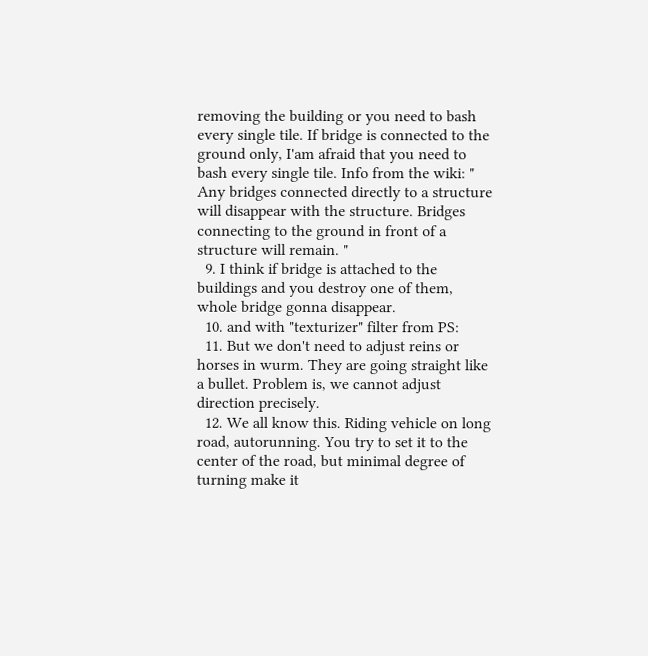removing the building or you need to bash every single tile. If bridge is connected to the ground only, I'am afraid that you need to bash every single tile. Info from the wiki: " Any bridges connected directly to a structure will disappear with the structure. Bridges connecting to the ground in front of a structure will remain. "
  9. I think if bridge is attached to the buildings and you destroy one of them, whole bridge gonna disappear.
  10. and with "texturizer" filter from PS:
  11. But we don't need to adjust reins or horses in wurm. They are going straight like a bullet. Problem is, we cannot adjust direction precisely.
  12. We all know this. Riding vehicle on long road, autorunning. You try to set it to the center of the road, but minimal degree of turning make it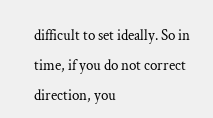difficult to set ideally. So in time, if you do not correct direction, you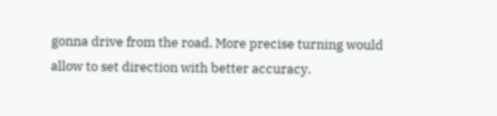gonna drive from the road. More precise turning would allow to set direction with better accuracy.